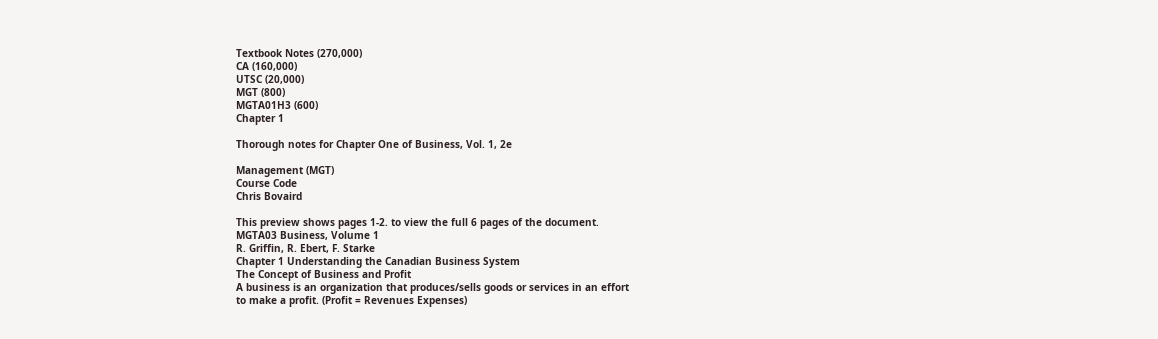Textbook Notes (270,000)
CA (160,000)
UTSC (20,000)
MGT (800)
MGTA01H3 (600)
Chapter 1

Thorough notes for Chapter One of Business, Vol. 1, 2e

Management (MGT)
Course Code
Chris Bovaird

This preview shows pages 1-2. to view the full 6 pages of the document.
MGTA03 Business, Volume 1
R. Griffin, R. Ebert, F. Starke
Chapter 1 Understanding the Canadian Business System
The Concept of Business and Profit
A business is an organization that produces/sells goods or services in an effort
to make a profit. (Profit = Revenues Expenses)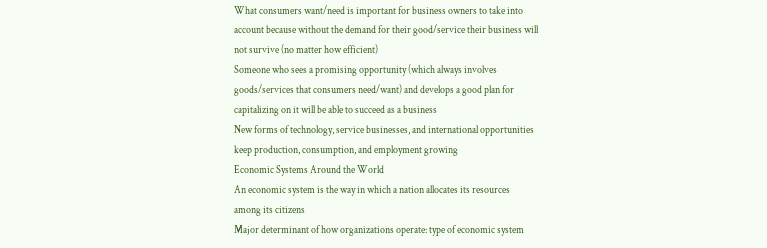What consumers want/need is important for business owners to take into
account because without the demand for their good/service their business will
not survive (no matter how efficient)
Someone who sees a promising opportunity (which always involves
goods/services that consumers need/want) and develops a good plan for
capitalizing on it will be able to succeed as a business
New forms of technology, service businesses, and international opportunities
keep production, consumption, and employment growing
Economic Systems Around the World
An economic system is the way in which a nation allocates its resources
among its citizens
Major determinant of how organizations operate: type of economic system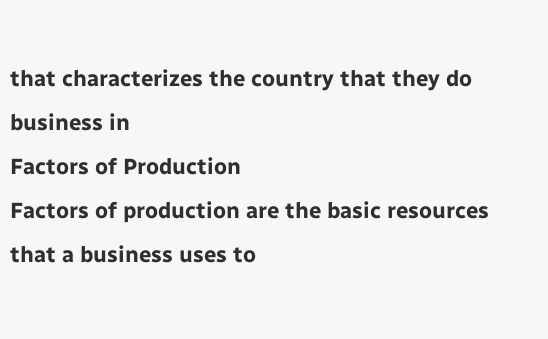that characterizes the country that they do business in
Factors of Production
Factors of production are the basic resources that a business uses to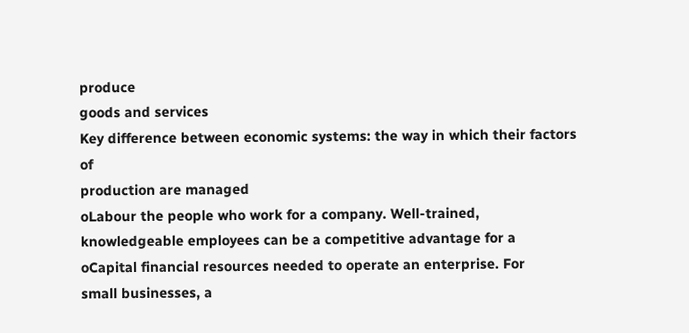produce
goods and services
Key difference between economic systems: the way in which their factors of
production are managed
oLabour the people who work for a company. Well-trained,
knowledgeable employees can be a competitive advantage for a
oCapital financial resources needed to operate an enterprise. For
small businesses, a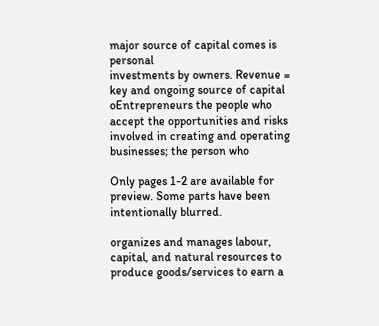major source of capital comes is personal
investments by owners. Revenue = key and ongoing source of capital
oEntrepreneurs the people who accept the opportunities and risks
involved in creating and operating businesses; the person who

Only pages 1-2 are available for preview. Some parts have been intentionally blurred.

organizes and manages labour, capital, and natural resources to
produce goods/services to earn a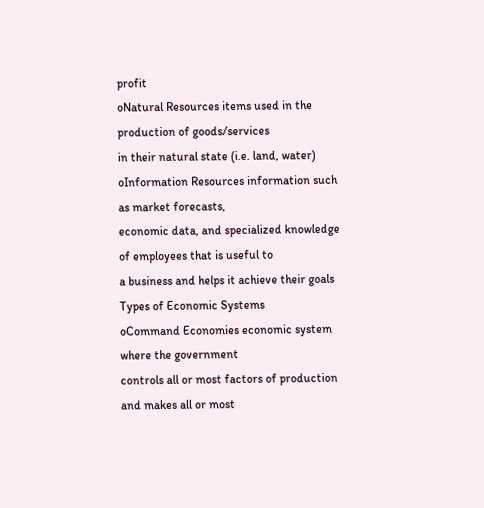profit
oNatural Resources items used in the production of goods/services
in their natural state (i.e. land, water)
oInformation Resources information such as market forecasts,
economic data, and specialized knowledge of employees that is useful to
a business and helps it achieve their goals
Types of Economic Systems
oCommand Economies economic system where the government
controls all or most factors of production and makes all or most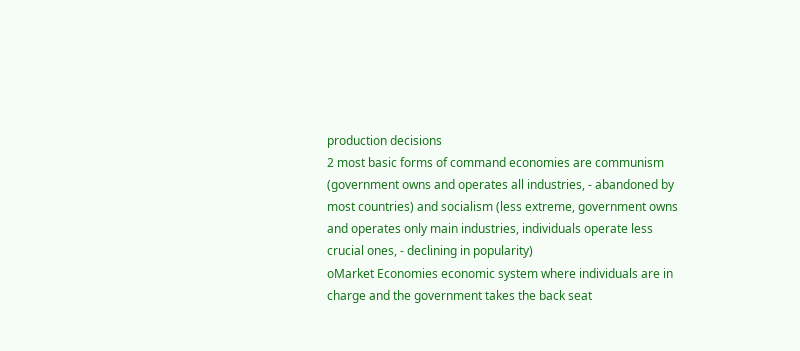production decisions
2 most basic forms of command economies are communism
(government owns and operates all industries, - abandoned by
most countries) and socialism (less extreme, government owns
and operates only main industries, individuals operate less
crucial ones, - declining in popularity)
oMarket Economies economic system where individuals are in
charge and the government takes the back seat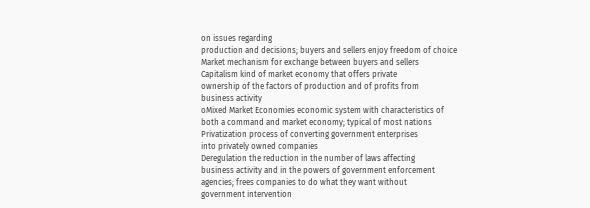on issues regarding
production and decisions; buyers and sellers enjoy freedom of choice
Market mechanism for exchange between buyers and sellers
Capitalism kind of market economy that offers private
ownership of the factors of production and of profits from
business activity
oMixed Market Economies economic system with characteristics of
both a command and market economy; typical of most nations
Privatization process of converting government enterprises
into privately owned companies
Deregulation the reduction in the number of laws affecting
business activity and in the powers of government enforcement
agencies; frees companies to do what they want without
government intervention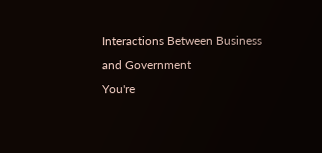Interactions Between Business and Government
You're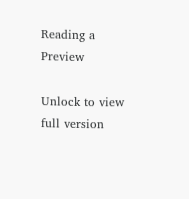Reading a Preview

Unlock to view full version